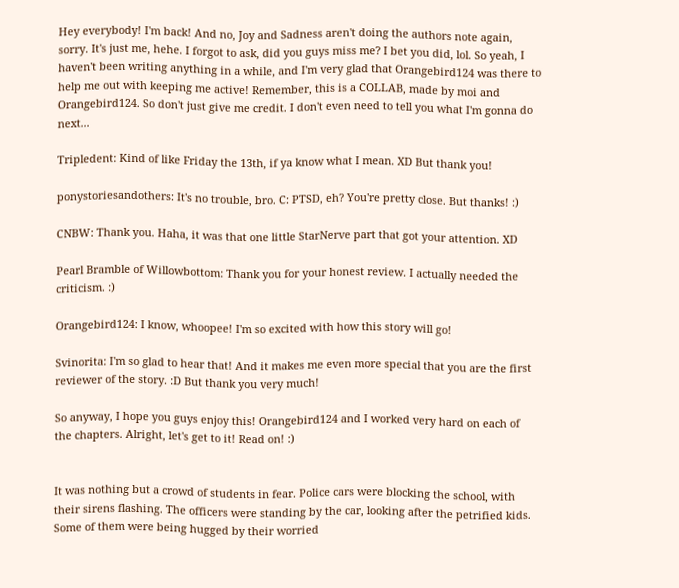Hey everybody! I'm back! And no, Joy and Sadness aren't doing the authors note again, sorry. It's just me, hehe. I forgot to ask, did you guys miss me? I bet you did, lol. So yeah, I haven't been writing anything in a while, and I'm very glad that Orangebird124 was there to help me out with keeping me active! Remember, this is a COLLAB, made by moi and Orangebird124. So don't just give me credit. I don't even need to tell you what I'm gonna do next...

Tripledent: Kind of like Friday the 13th, if ya know what I mean. XD But thank you!

ponystoriesandothers: It's no trouble, bro. C: PTSD, eh? You're pretty close. But thanks! :)

CNBW: Thank you. Haha, it was that one little StarNerve part that got your attention. XD

Pearl Bramble of Willowbottom: Thank you for your honest review. I actually needed the criticism. :)

Orangebird124: I know, whoopee! I'm so excited with how this story will go!

Svinorita: I'm so glad to hear that! And it makes me even more special that you are the first reviewer of the story. :D But thank you very much!

So anyway, I hope you guys enjoy this! Orangebird124 and I worked very hard on each of the chapters. Alright, let's get to it! Read on! :)


It was nothing but a crowd of students in fear. Police cars were blocking the school, with their sirens flashing. The officers were standing by the car, looking after the petrified kids. Some of them were being hugged by their worried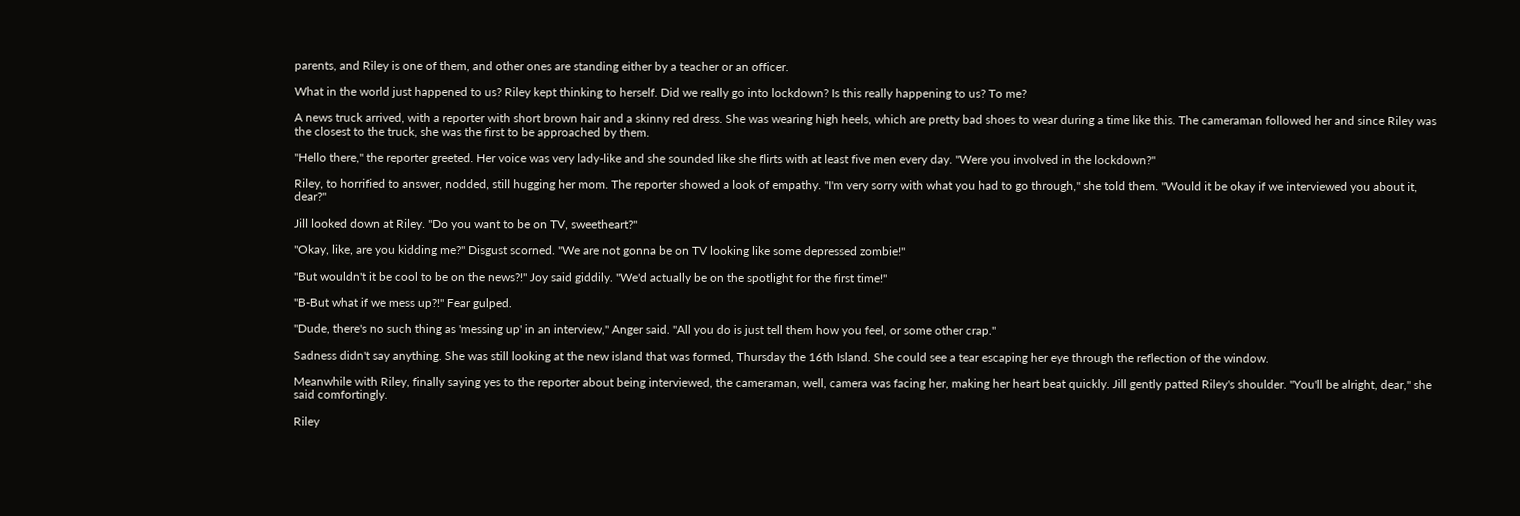parents, and Riley is one of them, and other ones are standing either by a teacher or an officer.

What in the world just happened to us? Riley kept thinking to herself. Did we really go into lockdown? Is this really happening to us? To me?

A news truck arrived, with a reporter with short brown hair and a skinny red dress. She was wearing high heels, which are pretty bad shoes to wear during a time like this. The cameraman followed her and since Riley was the closest to the truck, she was the first to be approached by them.

"Hello there," the reporter greeted. Her voice was very lady-like and she sounded like she flirts with at least five men every day. "Were you involved in the lockdown?"

Riley, to horrified to answer, nodded, still hugging her mom. The reporter showed a look of empathy. "I'm very sorry with what you had to go through," she told them. "Would it be okay if we interviewed you about it, dear?"

Jill looked down at Riley. "Do you want to be on TV, sweetheart?"

"Okay, like, are you kidding me?" Disgust scorned. "We are not gonna be on TV looking like some depressed zombie!"

"But wouldn't it be cool to be on the news?!" Joy said giddily. "We'd actually be on the spotlight for the first time!"

"B-But what if we mess up?!" Fear gulped.

"Dude, there's no such thing as 'messing up' in an interview," Anger said. "All you do is just tell them how you feel, or some other crap."

Sadness didn't say anything. She was still looking at the new island that was formed, Thursday the 16th Island. She could see a tear escaping her eye through the reflection of the window.

Meanwhile with Riley, finally saying yes to the reporter about being interviewed, the cameraman, well, camera was facing her, making her heart beat quickly. Jill gently patted Riley's shoulder. "You'll be alright, dear," she said comfortingly.

Riley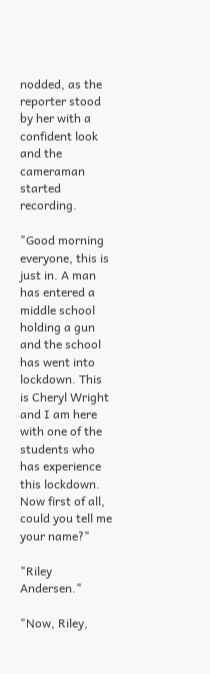nodded, as the reporter stood by her with a confident look and the cameraman started recording.

"Good morning everyone, this is just in. A man has entered a middle school holding a gun and the school has went into lockdown. This is Cheryl Wright and I am here with one of the students who has experience this lockdown. Now first of all, could you tell me your name?"

"Riley Andersen."

"Now, Riley,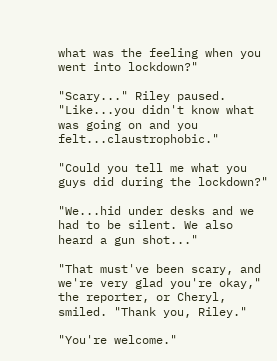what was the feeling when you went into lockdown?"

"Scary..." Riley paused. "Like...you didn't know what was going on and you felt...claustrophobic."

"Could you tell me what you guys did during the lockdown?"

"We...hid under desks and we had to be silent. We also heard a gun shot..."

"That must've been scary, and we're very glad you're okay," the reporter, or Cheryl, smiled. "Thank you, Riley."

"You're welcome."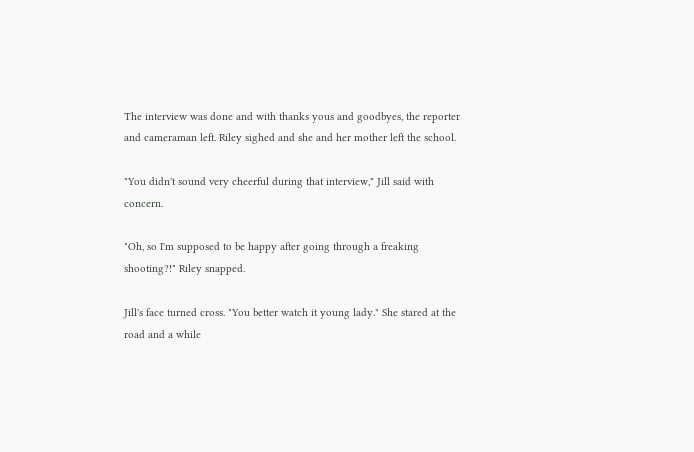The interview was done and with thanks yous and goodbyes, the reporter and cameraman left. Riley sighed and she and her mother left the school.

"You didn't sound very cheerful during that interview," Jill said with concern.

"Oh, so I'm supposed to be happy after going through a freaking shooting?!" Riley snapped.

Jill's face turned cross. "You better watch it young lady." She stared at the road and a while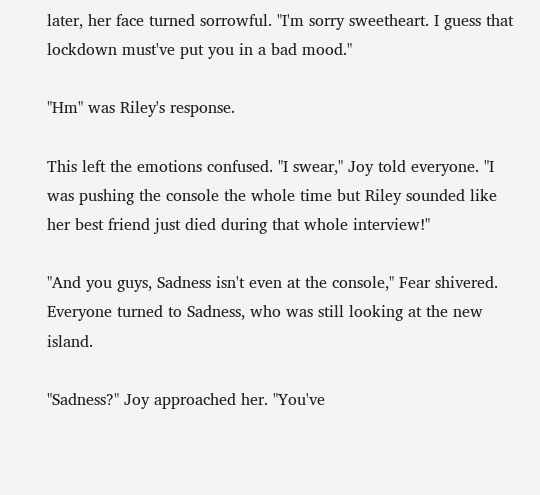later, her face turned sorrowful. "I'm sorry sweetheart. I guess that lockdown must've put you in a bad mood."

"Hm" was Riley's response.

This left the emotions confused. "I swear," Joy told everyone. "I was pushing the console the whole time but Riley sounded like her best friend just died during that whole interview!"

"And you guys, Sadness isn't even at the console," Fear shivered. Everyone turned to Sadness, who was still looking at the new island.

"Sadness?" Joy approached her. "You've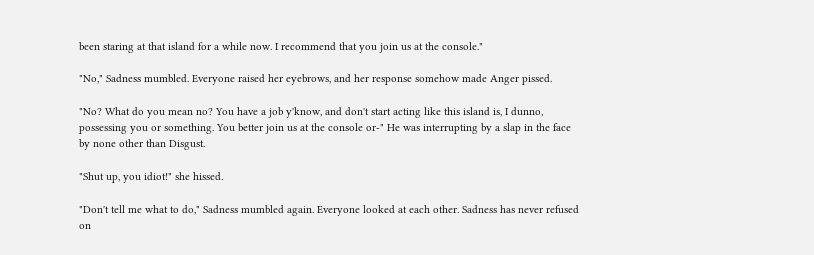been staring at that island for a while now. I recommend that you join us at the console."

"No," Sadness mumbled. Everyone raised her eyebrows, and her response somehow made Anger pissed.

"No? What do you mean no? You have a job y'know, and don't start acting like this island is, I dunno, possessing you or something. You better join us at the console or-" He was interrupting by a slap in the face by none other than Disgust.

"Shut up, you idiot!" she hissed.

"Don't tell me what to do," Sadness mumbled again. Everyone looked at each other. Sadness has never refused on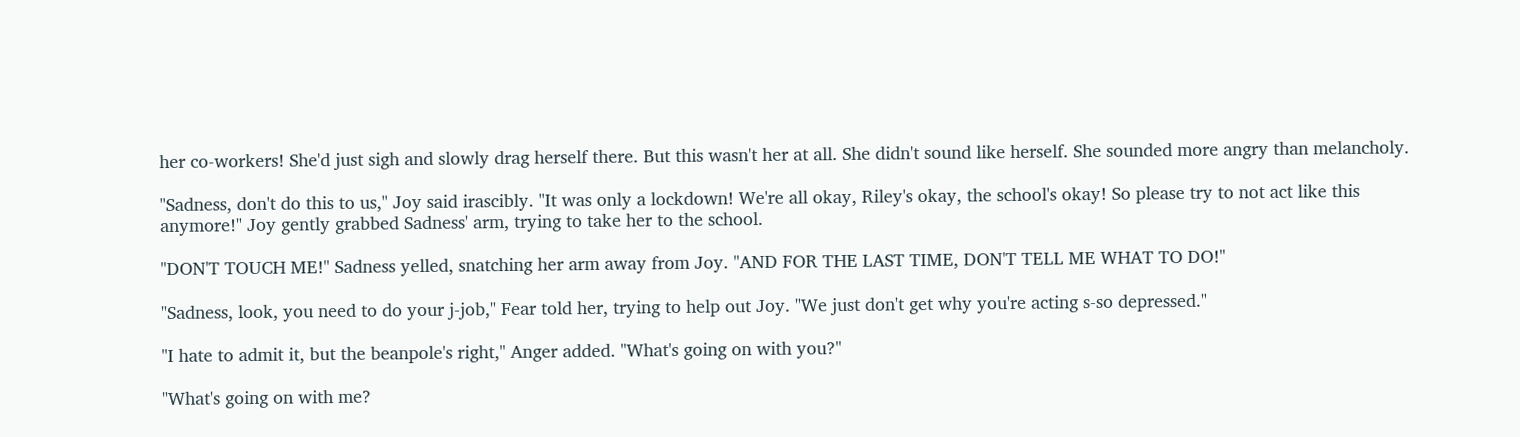her co-workers! She'd just sigh and slowly drag herself there. But this wasn't her at all. She didn't sound like herself. She sounded more angry than melancholy.

"Sadness, don't do this to us," Joy said irascibly. "It was only a lockdown! We're all okay, Riley's okay, the school's okay! So please try to not act like this anymore!" Joy gently grabbed Sadness' arm, trying to take her to the school.

"DON'T TOUCH ME!" Sadness yelled, snatching her arm away from Joy. "AND FOR THE LAST TIME, DON'T TELL ME WHAT TO DO!"

"Sadness, look, you need to do your j-job," Fear told her, trying to help out Joy. "We just don't get why you're acting s-so depressed."

"I hate to admit it, but the beanpole's right," Anger added. "What's going on with you?"

"What's going on with me?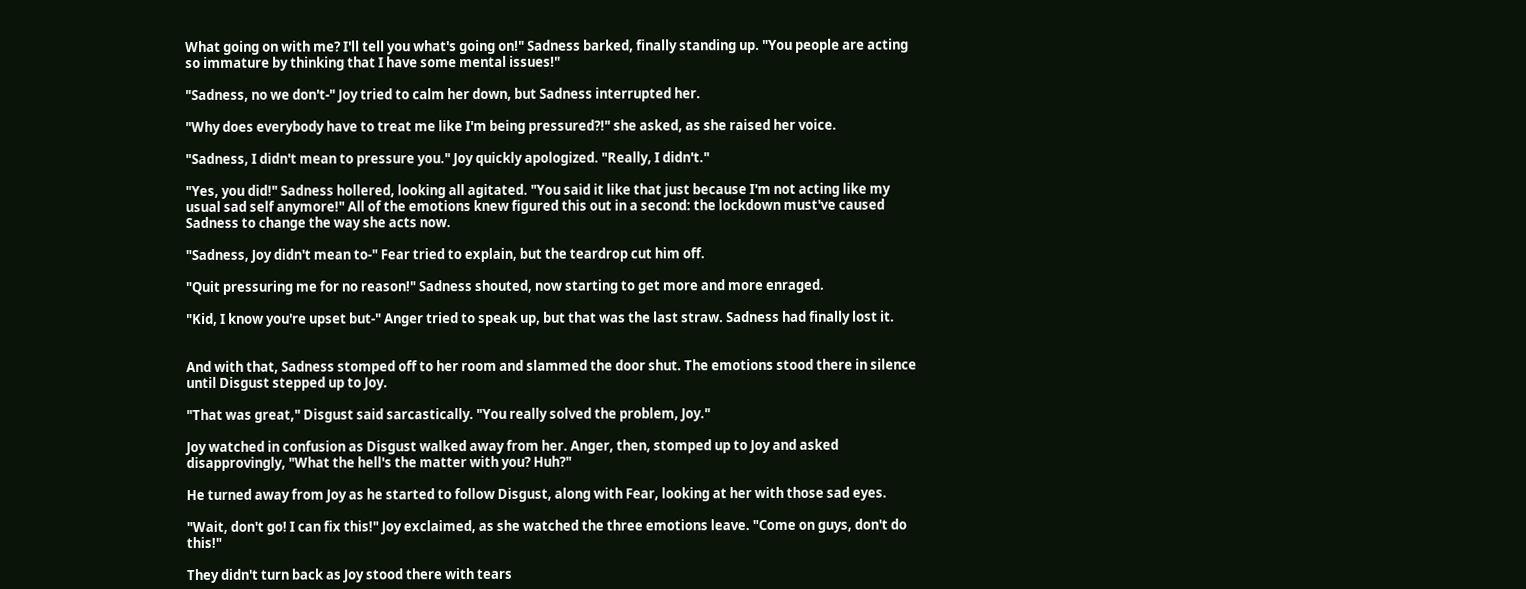What going on with me? I'll tell you what's going on!" Sadness barked, finally standing up. "You people are acting so immature by thinking that I have some mental issues!"

"Sadness, no we don't-" Joy tried to calm her down, but Sadness interrupted her.

"Why does everybody have to treat me like I'm being pressured?!" she asked, as she raised her voice.

"Sadness, I didn't mean to pressure you." Joy quickly apologized. "Really, I didn't."

"Yes, you did!" Sadness hollered, looking all agitated. "You said it like that just because I'm not acting like my usual sad self anymore!" All of the emotions knew figured this out in a second: the lockdown must've caused Sadness to change the way she acts now.

"Sadness, Joy didn't mean to-" Fear tried to explain, but the teardrop cut him off.

"Quit pressuring me for no reason!" Sadness shouted, now starting to get more and more enraged.

"Kid, I know you're upset but-" Anger tried to speak up, but that was the last straw. Sadness had finally lost it.


And with that, Sadness stomped off to her room and slammed the door shut. The emotions stood there in silence until Disgust stepped up to Joy.

"That was great," Disgust said sarcastically. "You really solved the problem, Joy."

Joy watched in confusion as Disgust walked away from her. Anger, then, stomped up to Joy and asked disapprovingly, "What the hell's the matter with you? Huh?"

He turned away from Joy as he started to follow Disgust, along with Fear, looking at her with those sad eyes.

"Wait, don't go! I can fix this!" Joy exclaimed, as she watched the three emotions leave. "Come on guys, don't do this!"

They didn't turn back as Joy stood there with tears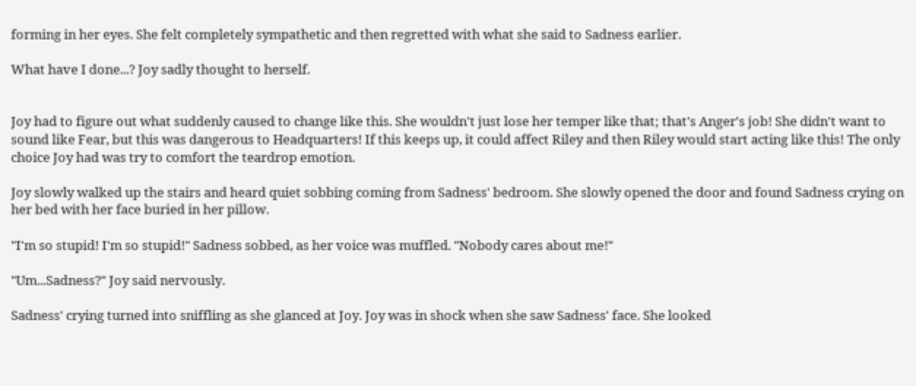forming in her eyes. She felt completely sympathetic and then regretted with what she said to Sadness earlier.

What have I done...? Joy sadly thought to herself.


Joy had to figure out what suddenly caused to change like this. She wouldn't just lose her temper like that; that's Anger's job! She didn't want to sound like Fear, but this was dangerous to Headquarters! If this keeps up, it could affect Riley and then Riley would start acting like this! The only choice Joy had was try to comfort the teardrop emotion.

Joy slowly walked up the stairs and heard quiet sobbing coming from Sadness' bedroom. She slowly opened the door and found Sadness crying on her bed with her face buried in her pillow.

"I'm so stupid! I'm so stupid!" Sadness sobbed, as her voice was muffled. "Nobody cares about me!"

"Um...Sadness?" Joy said nervously.

Sadness' crying turned into sniffling as she glanced at Joy. Joy was in shock when she saw Sadness' face. She looked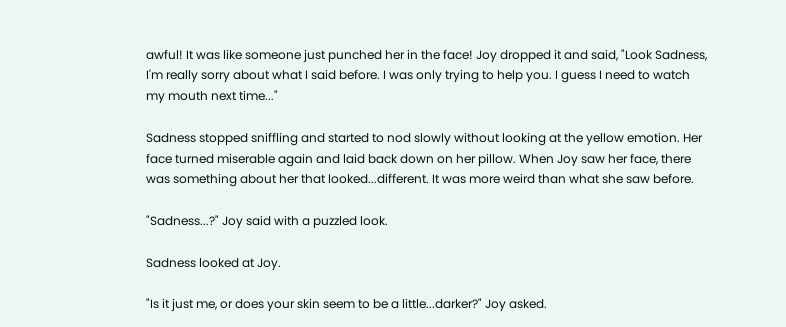awful! It was like someone just punched her in the face! Joy dropped it and said, "Look Sadness, I'm really sorry about what I said before. I was only trying to help you. I guess I need to watch my mouth next time..."

Sadness stopped sniffling and started to nod slowly without looking at the yellow emotion. Her face turned miserable again and laid back down on her pillow. When Joy saw her face, there was something about her that looked...different. It was more weird than what she saw before.

"Sadness...?" Joy said with a puzzled look.

Sadness looked at Joy.

"Is it just me, or does your skin seem to be a little...darker?" Joy asked.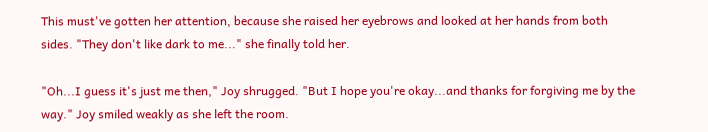This must've gotten her attention, because she raised her eyebrows and looked at her hands from both sides. "They don't like dark to me..." she finally told her.

"Oh...I guess it's just me then," Joy shrugged. "But I hope you're okay...and thanks for forgiving me by the way." Joy smiled weakly as she left the room.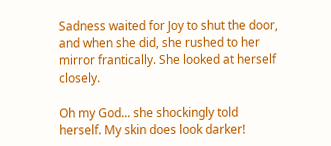Sadness waited for Joy to shut the door, and when she did, she rushed to her mirror frantically. She looked at herself closely.

Oh my God... she shockingly told herself. My skin does look darker!